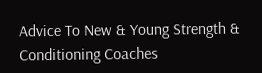Advice To New & Young Strength & Conditioning Coaches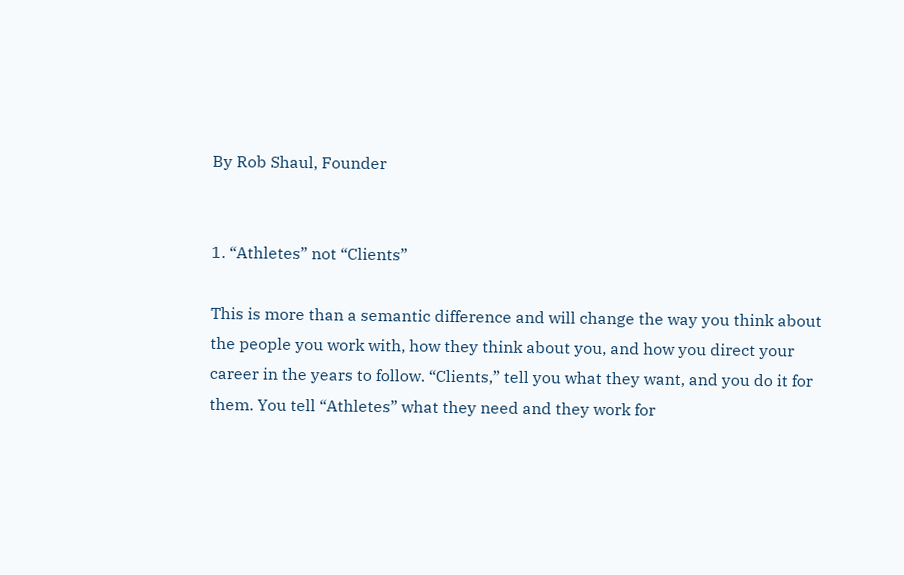By Rob Shaul, Founder


1. “Athletes” not “Clients”

This is more than a semantic difference and will change the way you think about the people you work with, how they think about you, and how you direct your career in the years to follow. “Clients,” tell you what they want, and you do it for them. You tell “Athletes” what they need and they work for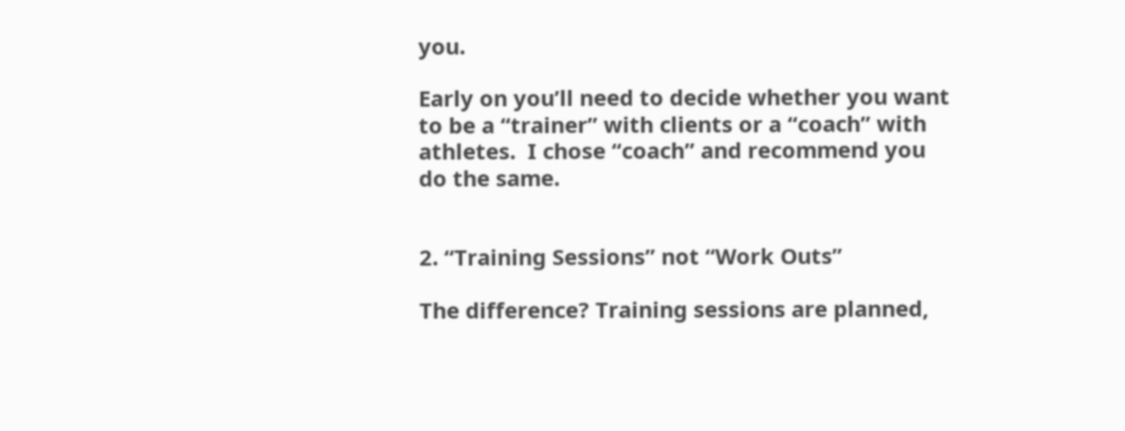you.

Early on you’ll need to decide whether you want to be a “trainer” with clients or a “coach” with athletes.  I chose “coach” and recommend you do the same.


2. “Training Sessions” not “Work Outs”

The difference? Training sessions are planned,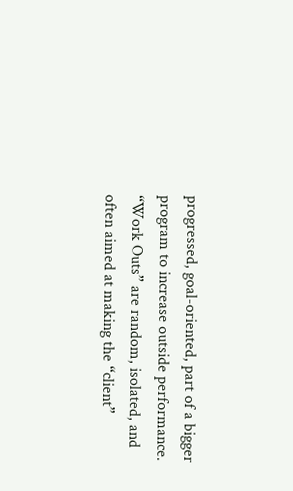progressed, goal-oriented, part of a bigger program to increase outside performance. “Work Outs” are random, isolated, and often aimed at making the “client”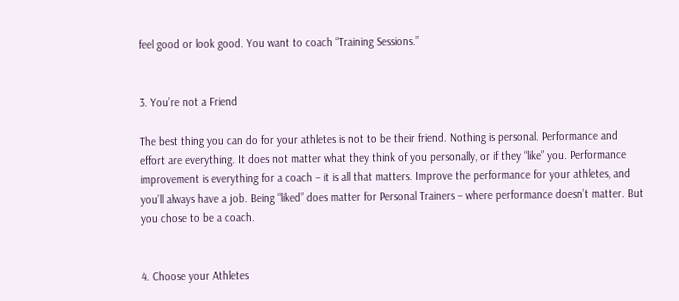feel good or look good. You want to coach “Training Sessions.”


3. You’re not a Friend

The best thing you can do for your athletes is not to be their friend. Nothing is personal. Performance and effort are everything. It does not matter what they think of you personally, or if they “like” you. Performance improvement is everything for a coach – it is all that matters. Improve the performance for your athletes, and you’ll always have a job. Being “liked” does matter for Personal Trainers – where performance doesn’t matter. But you chose to be a coach.


4. Choose your Athletes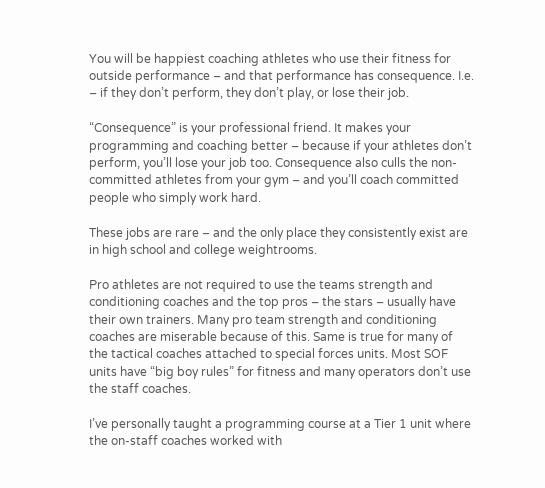You will be happiest coaching athletes who use their fitness for outside performance – and that performance has consequence. I.e. – if they don’t perform, they don’t play, or lose their job.

“Consequence” is your professional friend. It makes your programming and coaching better – because if your athletes don’t perform, you’ll lose your job too. Consequence also culls the non-committed athletes from your gym – and you’ll coach committed people who simply work hard.

These jobs are rare – and the only place they consistently exist are in high school and college weightrooms.

Pro athletes are not required to use the teams strength and conditioning coaches and the top pros – the stars – usually have their own trainers. Many pro team strength and conditioning coaches are miserable because of this. Same is true for many of the tactical coaches attached to special forces units. Most SOF units have “big boy rules” for fitness and many operators don’t use the staff coaches.

I’ve personally taught a programming course at a Tier 1 unit where the on-staff coaches worked with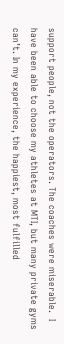support people, not the operators. The coaches were miserable.  I have been able to choose my athletes at MTI, but many private gyms can’t. In my experience, the happiest, most fulfilled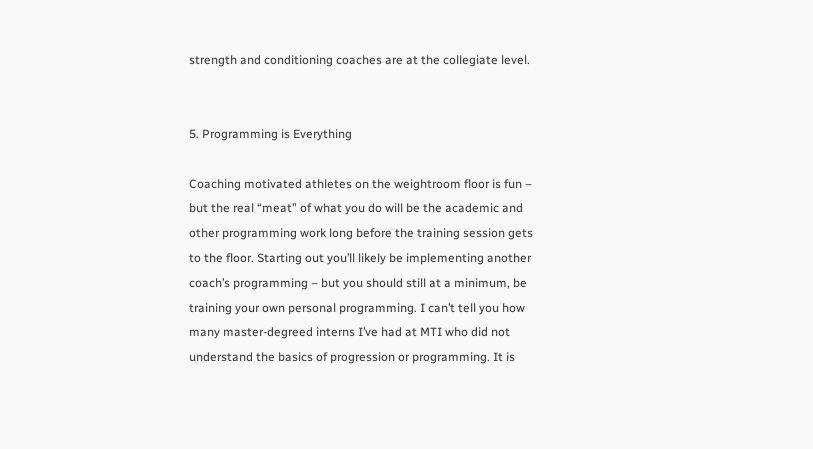strength and conditioning coaches are at the collegiate level.


5. Programming is Everything

Coaching motivated athletes on the weightroom floor is fun – but the real “meat” of what you do will be the academic and other programming work long before the training session gets to the floor. Starting out you’ll likely be implementing another coach’s programming – but you should still at a minimum, be training your own personal programming. I can’t tell you how many master-degreed interns I’ve had at MTI who did not understand the basics of progression or programming. It is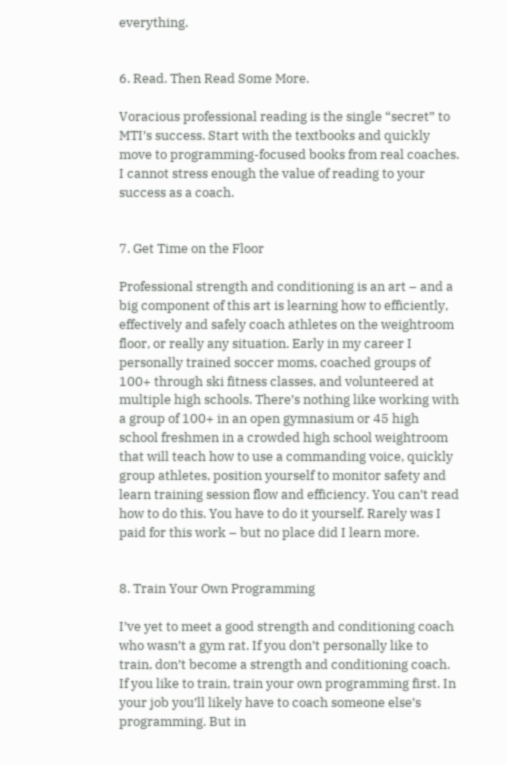everything.


6. Read. Then Read Some More.

Voracious professional reading is the single “secret” to MTI’s success. Start with the textbooks and quickly move to programming-focused books from real coaches. I cannot stress enough the value of reading to your success as a coach.


7. Get Time on the Floor

Professional strength and conditioning is an art – and a big component of this art is learning how to efficiently, effectively and safely coach athletes on the weightroom floor, or really any situation. Early in my career I personally trained soccer moms, coached groups of 100+ through ski fitness classes, and volunteered at multiple high schools. There’s nothing like working with a group of 100+ in an open gymnasium or 45 high school freshmen in a crowded high school weightroom that will teach how to use a commanding voice, quickly group athletes, position yourself to monitor safety and learn training session flow and efficiency. You can’t read how to do this. You have to do it yourself. Rarely was I paid for this work – but no place did I learn more.


8. Train Your Own Programming

I’ve yet to meet a good strength and conditioning coach who wasn’t a gym rat. If you don’t personally like to train, don’t become a strength and conditioning coach. If you like to train, train your own programming first. In your job you’ll likely have to coach someone else’s programming. But in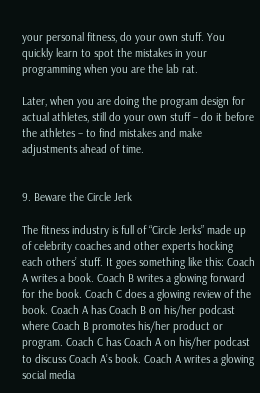your personal fitness, do your own stuff. You quickly learn to spot the mistakes in your programming when you are the lab rat.

Later, when you are doing the program design for actual athletes, still do your own stuff – do it before the athletes – to find mistakes and make adjustments ahead of time.


9. Beware the Circle Jerk

The fitness industry is full of “Circle Jerks” made up of celebrity coaches and other experts hocking each others’ stuff. It goes something like this: Coach A writes a book. Coach B writes a glowing forward for the book. Coach C does a glowing review of the book. Coach A has Coach B on his/her podcast where Coach B promotes his/her product or program. Coach C has Coach A on his/her podcast to discuss Coach A’s book. Coach A writes a glowing social media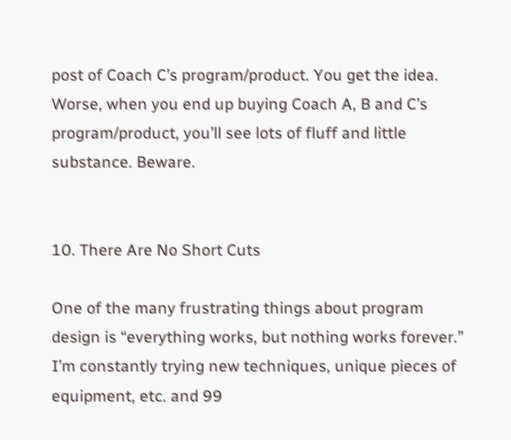post of Coach C’s program/product. You get the idea. Worse, when you end up buying Coach A, B and C’s program/product, you’ll see lots of fluff and little substance. Beware.


10. There Are No Short Cuts

One of the many frustrating things about program design is “everything works, but nothing works forever.” I’m constantly trying new techniques, unique pieces of equipment, etc. and 99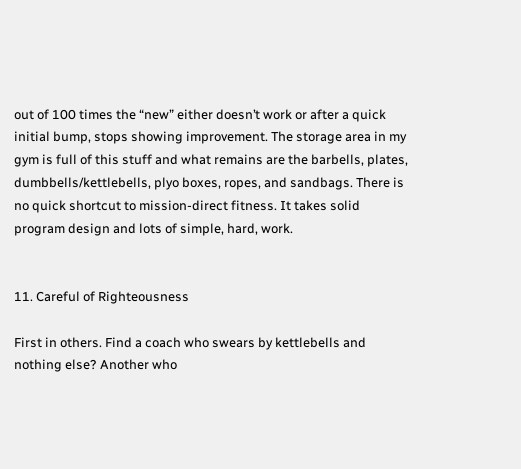out of 100 times the “new” either doesn’t work or after a quick initial bump, stops showing improvement. The storage area in my gym is full of this stuff and what remains are the barbells, plates, dumbbells/kettlebells, plyo boxes, ropes, and sandbags. There is no quick shortcut to mission-direct fitness. It takes solid program design and lots of simple, hard, work.


11. Careful of Righteousness

First in others. Find a coach who swears by kettlebells and nothing else? Another who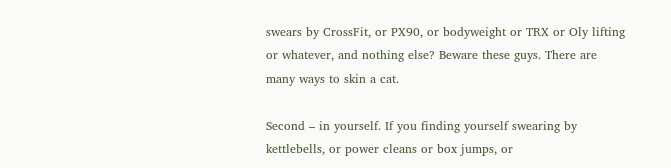swears by CrossFit, or PX90, or bodyweight or TRX or Oly lifting or whatever, and nothing else? Beware these guys. There are many ways to skin a cat.

Second – in yourself. If you finding yourself swearing by kettlebells, or power cleans or box jumps, or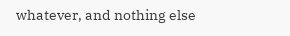whatever, and nothing else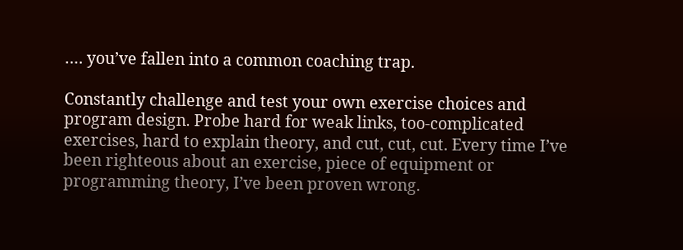…. you’ve fallen into a common coaching trap.

Constantly challenge and test your own exercise choices and program design. Probe hard for weak links, too-complicated exercises, hard to explain theory, and cut, cut, cut. Every time I’ve been righteous about an exercise, piece of equipment or programming theory, I’ve been proven wrong.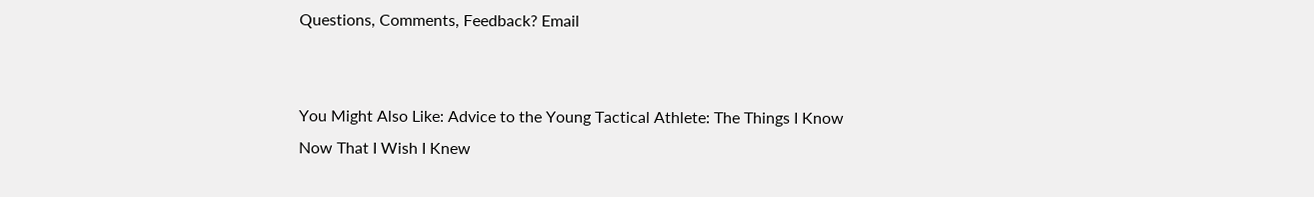Questions, Comments, Feedback? Email


You Might Also Like: Advice to the Young Tactical Athlete: The Things I Know Now That I Wish I Knew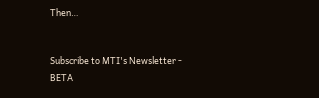Then…


Subscribe to MTI's Newsletter - BETA